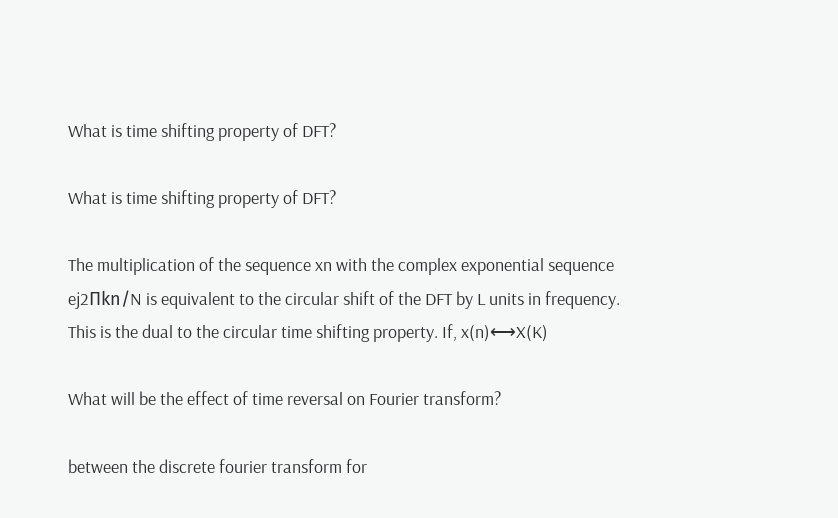What is time shifting property of DFT?

What is time shifting property of DFT?

The multiplication of the sequence xn with the complex exponential sequence ej2Πkn/N is equivalent to the circular shift of the DFT by L units in frequency. This is the dual to the circular time shifting property. If, x(n)⟷X(K)

What will be the effect of time reversal on Fourier transform?

between the discrete fourier transform for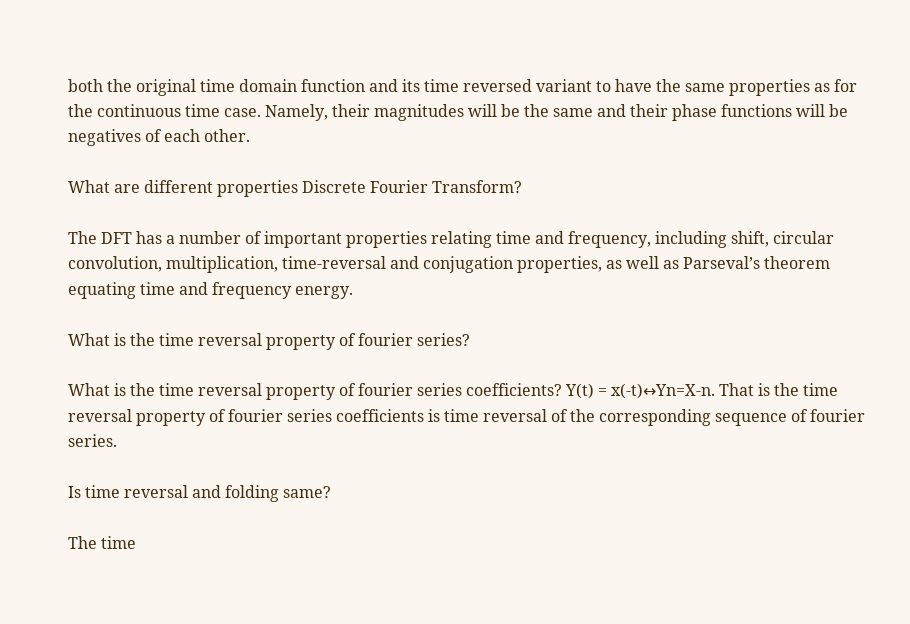both the original time domain function and its time reversed variant to have the same properties as for the continuous time case. Namely, their magnitudes will be the same and their phase functions will be negatives of each other.

What are different properties Discrete Fourier Transform?

The DFT has a number of important properties relating time and frequency, including shift, circular convolution, multiplication, time-reversal and conjugation properties, as well as Parseval’s theorem equating time and frequency energy.

What is the time reversal property of fourier series?

What is the time reversal property of fourier series coefficients? Y(t) = x(-t)↔Yn=X-n. That is the time reversal property of fourier series coefficients is time reversal of the corresponding sequence of fourier series.

Is time reversal and folding same?

The time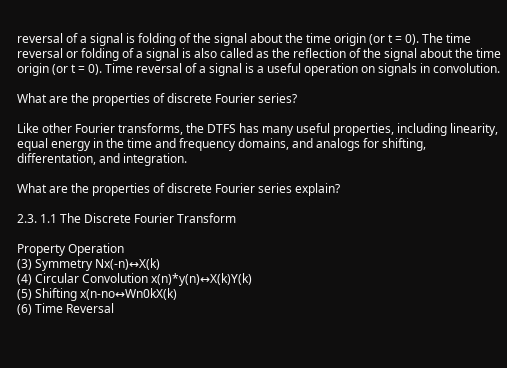reversal of a signal is folding of the signal about the time origin (or t = 0). The time reversal or folding of a signal is also called as the reflection of the signal about the time origin (or t = 0). Time reversal of a signal is a useful operation on signals in convolution.

What are the properties of discrete Fourier series?

Like other Fourier transforms, the DTFS has many useful properties, including linearity, equal energy in the time and frequency domains, and analogs for shifting, differentation, and integration.

What are the properties of discrete Fourier series explain?

2.3. 1.1 The Discrete Fourier Transform

Property Operation
(3) Symmetry Nx(-n)↔X(k)
(4) Circular Convolution x(n)*y(n)↔X(k)Y(k)
(5) Shifting x(n-no↔Wn0kX(k)
(6) Time Reversal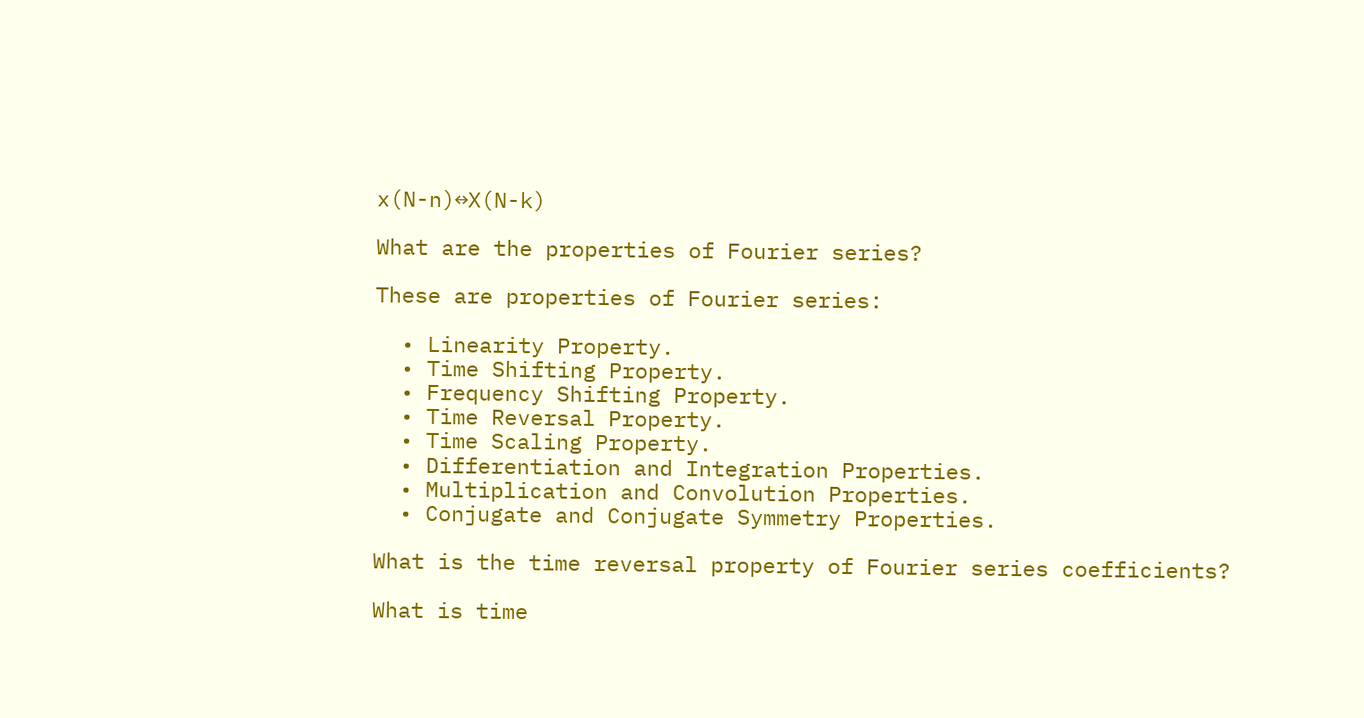x(N-n)↔X(N-k)

What are the properties of Fourier series?

These are properties of Fourier series:

  • Linearity Property.
  • Time Shifting Property.
  • Frequency Shifting Property.
  • Time Reversal Property.
  • Time Scaling Property.
  • Differentiation and Integration Properties.
  • Multiplication and Convolution Properties.
  • Conjugate and Conjugate Symmetry Properties.

What is the time reversal property of Fourier series coefficients?

What is time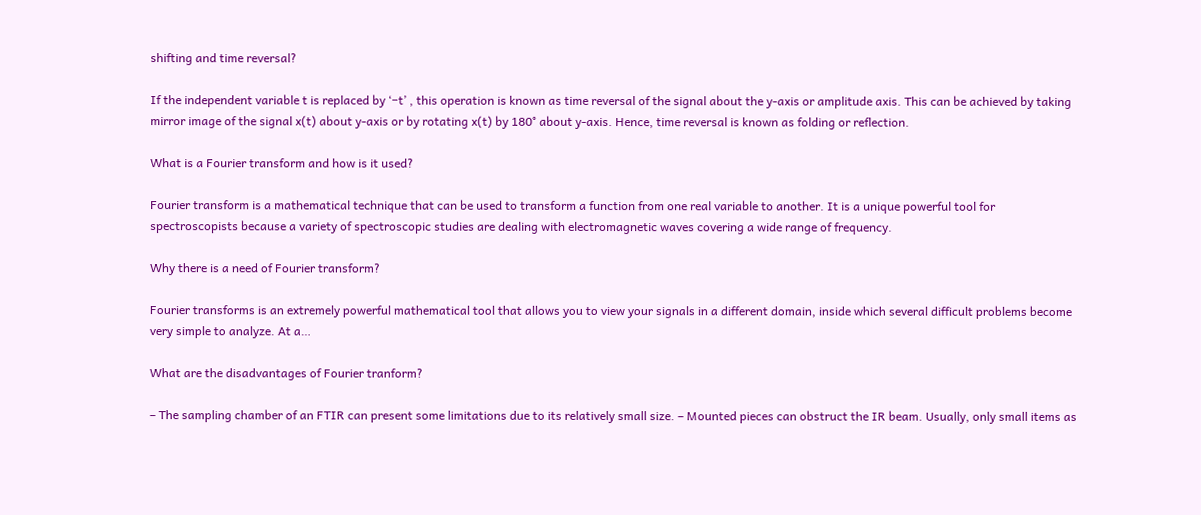shifting and time reversal?

If the independent variable t is replaced by ‘−t’ , this operation is known as time reversal of the signal about the y-axis or amplitude axis. This can be achieved by taking mirror image of the signal x(t) about y-axis or by rotating x(t) by 180° about y-axis. Hence, time reversal is known as folding or reflection.

What is a Fourier transform and how is it used?

Fourier transform is a mathematical technique that can be used to transform a function from one real variable to another. It is a unique powerful tool for spectroscopists because a variety of spectroscopic studies are dealing with electromagnetic waves covering a wide range of frequency.

Why there is a need of Fourier transform?

Fourier transforms is an extremely powerful mathematical tool that allows you to view your signals in a different domain, inside which several difficult problems become very simple to analyze. At a…

What are the disadvantages of Fourier tranform?

– The sampling chamber of an FTIR can present some limitations due to its relatively small size. – Mounted pieces can obstruct the IR beam. Usually, only small items as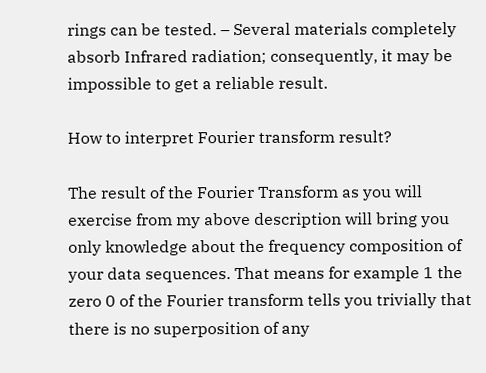rings can be tested. – Several materials completely absorb Infrared radiation; consequently, it may be impossible to get a reliable result.

How to interpret Fourier transform result?

The result of the Fourier Transform as you will exercise from my above description will bring you only knowledge about the frequency composition of your data sequences. That means for example 1 the zero 0 of the Fourier transform tells you trivially that there is no superposition of any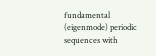fundamental (eigenmode) periodic sequences with